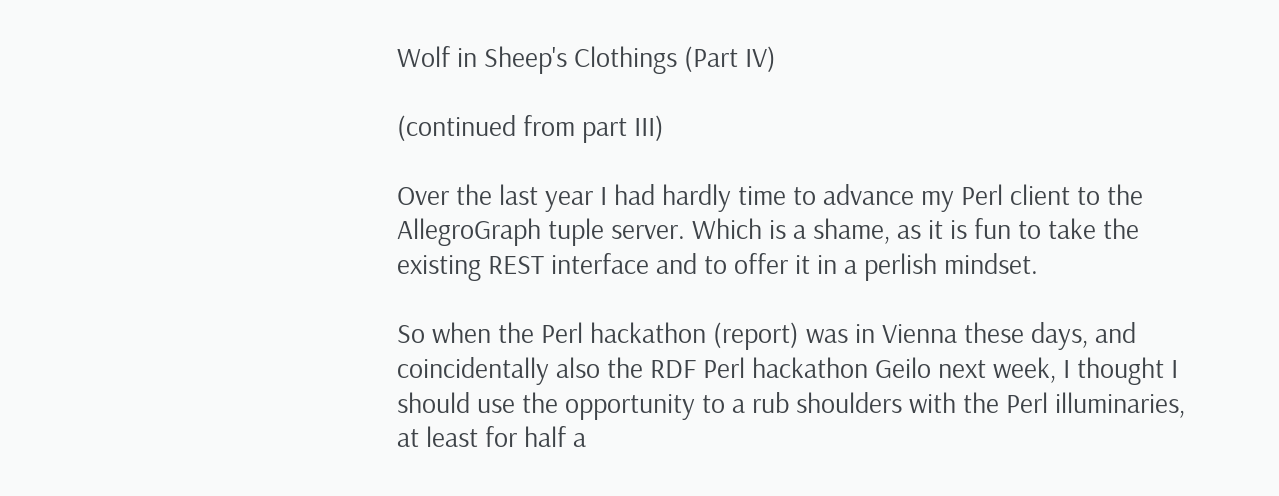Wolf in Sheep's Clothings (Part IV)

(continued from part III)

Over the last year I had hardly time to advance my Perl client to the AllegroGraph tuple server. Which is a shame, as it is fun to take the existing REST interface and to offer it in a perlish mindset.

So when the Perl hackathon (report) was in Vienna these days, and coincidentally also the RDF Perl hackathon Geilo next week, I thought I should use the opportunity to a rub shoulders with the Perl illuminaries, at least for half a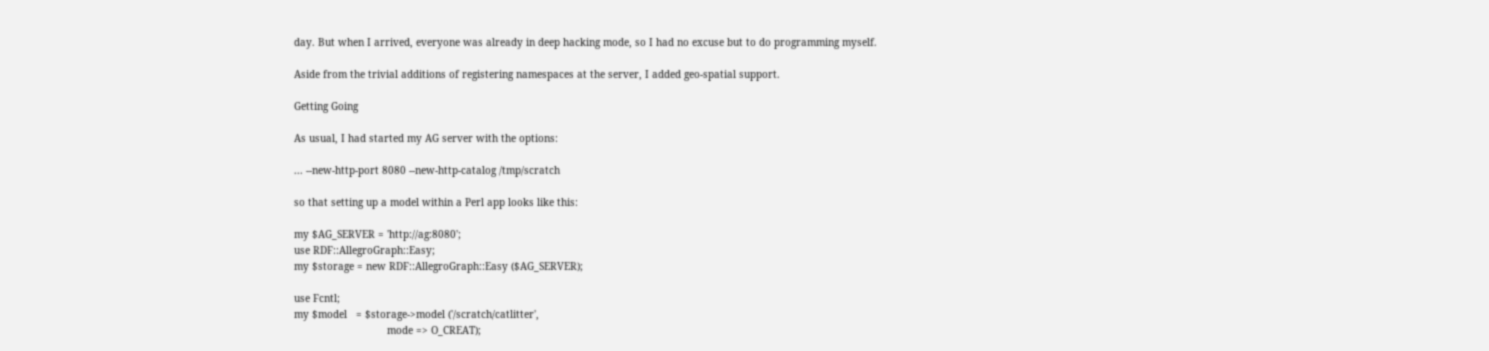day. But when I arrived, everyone was already in deep hacking mode, so I had no excuse but to do programming myself.

Aside from the trivial additions of registering namespaces at the server, I added geo-spatial support.

Getting Going

As usual, I had started my AG server with the options:

... --new-http-port 8080 --new-http-catalog /tmp/scratch

so that setting up a model within a Perl app looks like this:

my $AG_SERVER = 'http://ag:8080';
use RDF::AllegroGraph::Easy;
my $storage = new RDF::AllegroGraph::Easy ($AG_SERVER);

use Fcntl;
my $model   = $storage->model ('/scratch/catlitter',
                               mode => O_CREAT);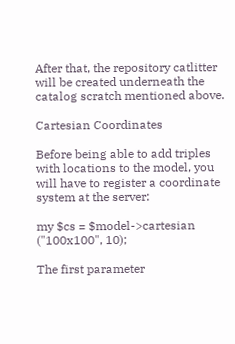After that, the repository catlitter will be created underneath the catalog scratch mentioned above.

Cartesian Coordinates

Before being able to add triples with locations to the model, you will have to register a coordinate system at the server:

my $cs = $model->cartesian ("100x100", 10);

The first parameter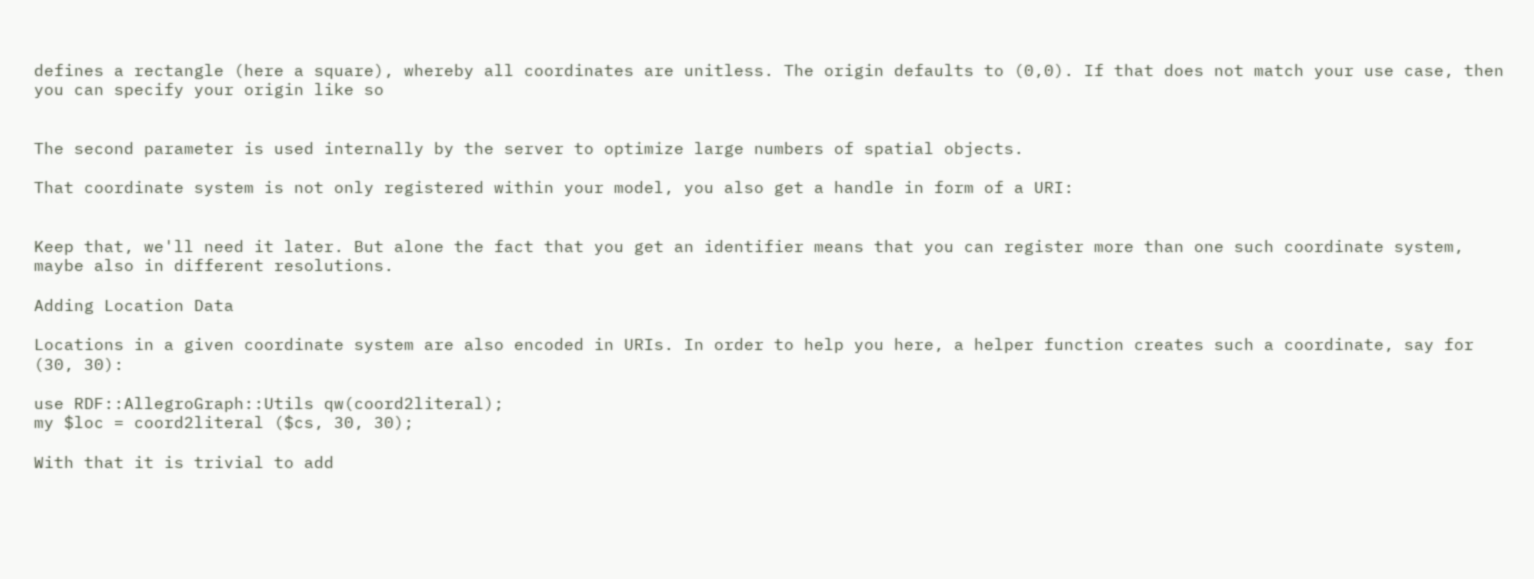defines a rectangle (here a square), whereby all coordinates are unitless. The origin defaults to (0,0). If that does not match your use case, then you can specify your origin like so


The second parameter is used internally by the server to optimize large numbers of spatial objects.

That coordinate system is not only registered within your model, you also get a handle in form of a URI:


Keep that, we'll need it later. But alone the fact that you get an identifier means that you can register more than one such coordinate system, maybe also in different resolutions.

Adding Location Data

Locations in a given coordinate system are also encoded in URIs. In order to help you here, a helper function creates such a coordinate, say for (30, 30):

use RDF::AllegroGraph::Utils qw(coord2literal);
my $loc = coord2literal ($cs, 30, 30);

With that it is trivial to add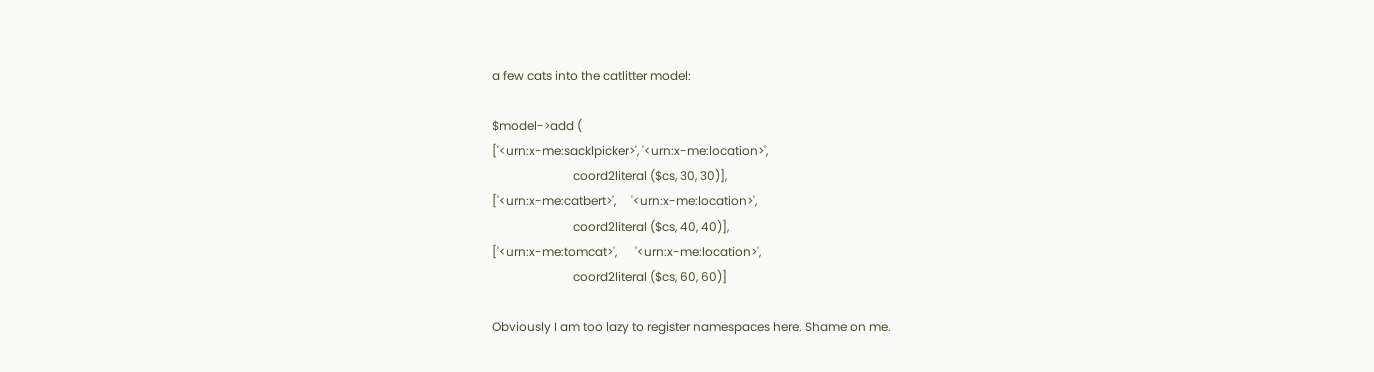a few cats into the catlitter model:

$model->add (
['<urn:x-me:sacklpicker>', '<urn:x-me:location>',
                           coord2literal ($cs, 30, 30)],
['<urn:x-me:catbert>',     '<urn:x-me:location>',
                           coord2literal ($cs, 40, 40)],
['<urn:x-me:tomcat>',      '<urn:x-me:location>',
                           coord2literal ($cs, 60, 60)]

Obviously I am too lazy to register namespaces here. Shame on me.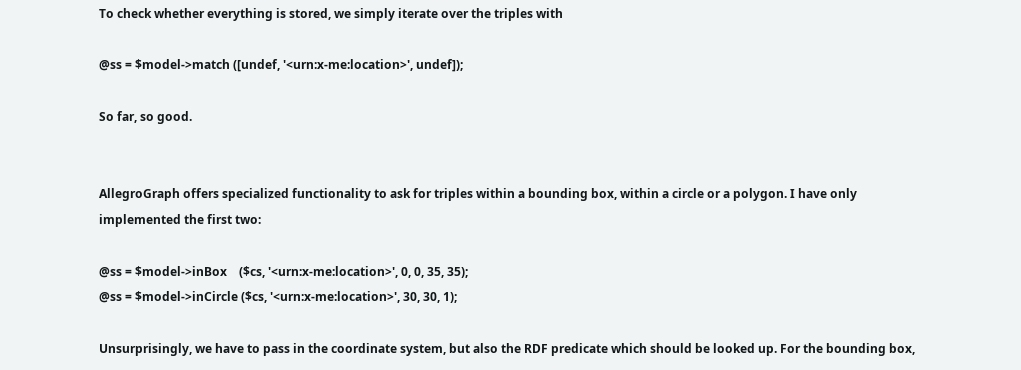To check whether everything is stored, we simply iterate over the triples with

@ss = $model->match ([undef, '<urn:x-me:location>', undef]);

So far, so good.


AllegroGraph offers specialized functionality to ask for triples within a bounding box, within a circle or a polygon. I have only implemented the first two:

@ss = $model->inBox    ($cs, '<urn:x-me:location>', 0, 0, 35, 35);
@ss = $model->inCircle ($cs, '<urn:x-me:location>', 30, 30, 1);

Unsurprisingly, we have to pass in the coordinate system, but also the RDF predicate which should be looked up. For the bounding box,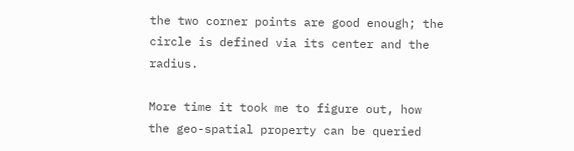the two corner points are good enough; the circle is defined via its center and the radius.

More time it took me to figure out, how the geo-spatial property can be queried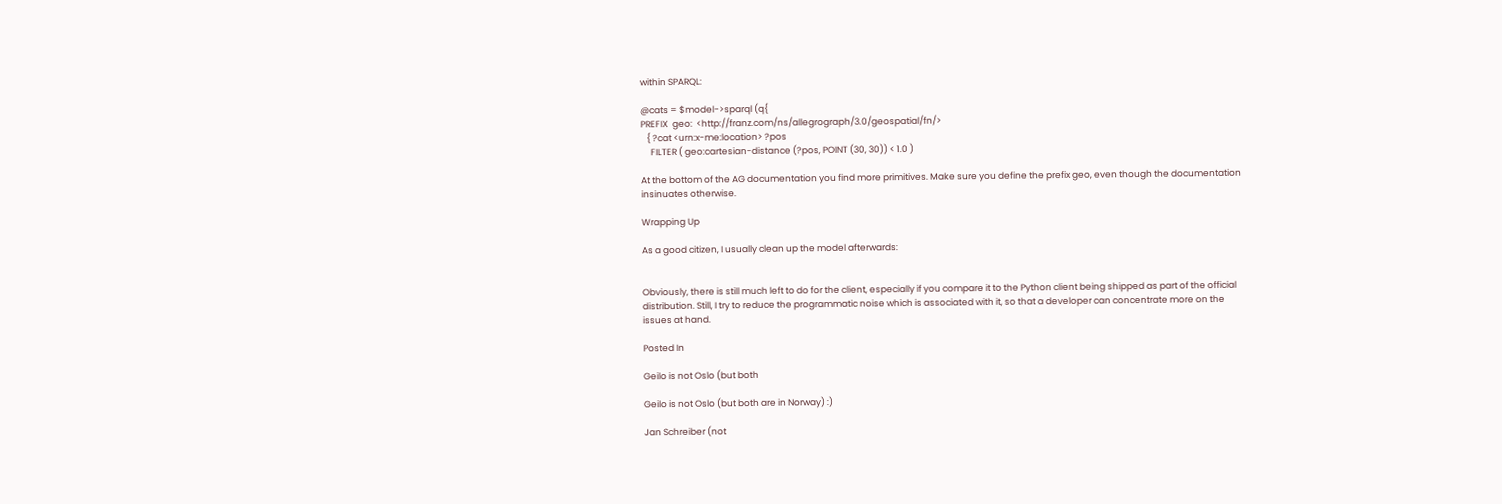within SPARQL:

@cats = $model->sparql (q{
PREFIX  geo:  <http://franz.com/ns/allegrograph/3.0/geospatial/fn/>
   { ?cat <urn:x-me:location> ?pos
     FILTER ( geo:cartesian-distance (?pos, POINT (30, 30)) < 1.0 )

At the bottom of the AG documentation you find more primitives. Make sure you define the prefix geo, even though the documentation insinuates otherwise.

Wrapping Up

As a good citizen, I usually clean up the model afterwards:


Obviously, there is still much left to do for the client, especially if you compare it to the Python client being shipped as part of the official distribution. Still, I try to reduce the programmatic noise which is associated with it, so that a developer can concentrate more on the issues at hand.

Posted In

Geilo is not Oslo (but both

Geilo is not Oslo (but both are in Norway) :)

Jan Schreiber (not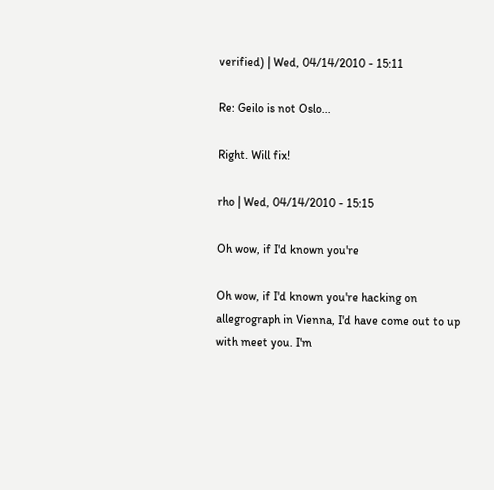verified) | Wed, 04/14/2010 - 15:11

Re: Geilo is not Oslo...

Right. Will fix!

rho | Wed, 04/14/2010 - 15:15

Oh wow, if I'd known you're

Oh wow, if I'd known you're hacking on allegrograph in Vienna, I'd have come out to up with meet you. I'm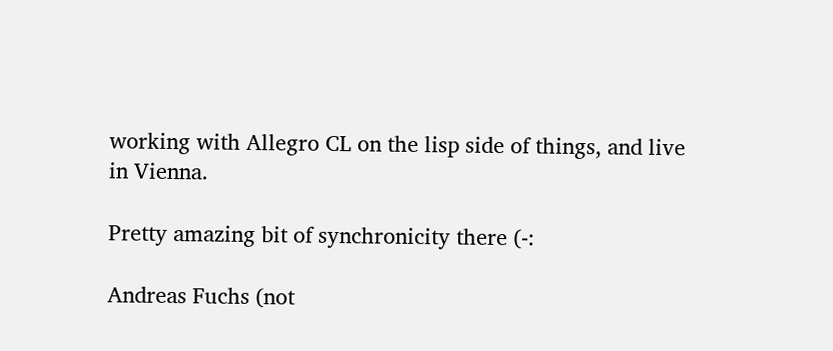working with Allegro CL on the lisp side of things, and live in Vienna.

Pretty amazing bit of synchronicity there (-:

Andreas Fuchs (not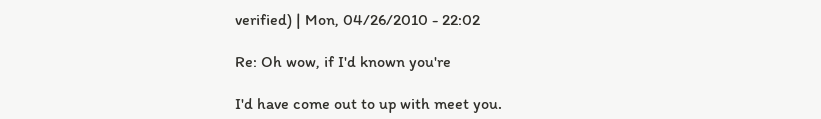verified) | Mon, 04/26/2010 - 22:02

Re: Oh wow, if I'd known you're

I'd have come out to up with meet you.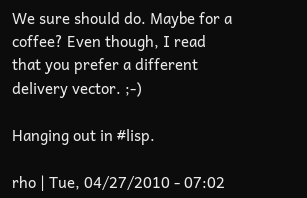We sure should do. Maybe for a coffee? Even though, I read that you prefer a different delivery vector. ;-)

Hanging out in #lisp.

rho | Tue, 04/27/2010 - 07:02